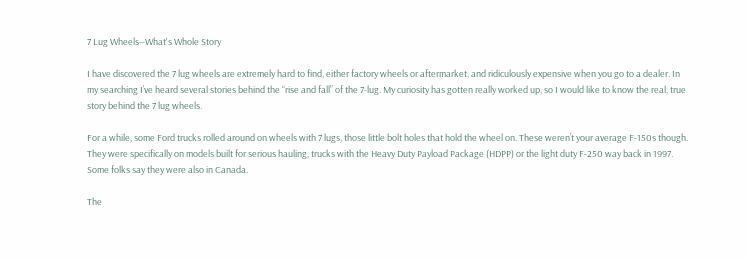7 Lug Wheels--What's Whole Story

I have discovered the 7 lug wheels are extremely hard to find, either factory wheels or aftermarket, and ridiculously expensive when you go to a dealer. In my searching I’ve heard several stories behind the “rise and fall” of the 7-lug. My curiosity has gotten really worked up, so I would like to know the real, true story behind the 7 lug wheels.

For a while, some Ford trucks rolled around on wheels with 7 lugs, those little bolt holes that hold the wheel on. These weren’t your average F-150s though. They were specifically on models built for serious hauling, trucks with the Heavy Duty Payload Package (HDPP) or the light duty F-250 way back in 1997. Some folks say they were also in Canada.

The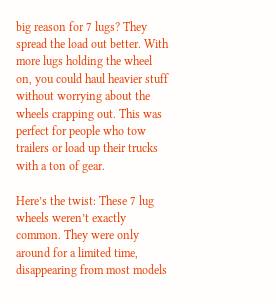big reason for 7 lugs? They spread the load out better. With more lugs holding the wheel on, you could haul heavier stuff without worrying about the wheels crapping out. This was perfect for people who tow trailers or load up their trucks with a ton of gear.

Here’s the twist: These 7 lug wheels weren’t exactly common. They were only around for a limited time, disappearing from most models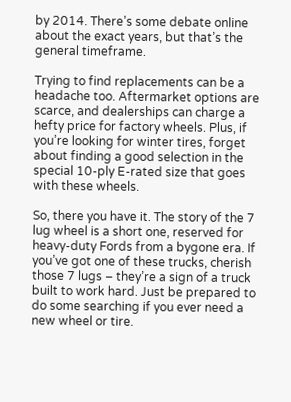by 2014. There’s some debate online about the exact years, but that’s the general timeframe.

Trying to find replacements can be a headache too. Aftermarket options are scarce, and dealerships can charge a hefty price for factory wheels. Plus, if you’re looking for winter tires, forget about finding a good selection in the special 10-ply E-rated size that goes with these wheels.

So, there you have it. The story of the 7 lug wheel is a short one, reserved for heavy-duty Fords from a bygone era. If you’ve got one of these trucks, cherish those 7 lugs – they’re a sign of a truck built to work hard. Just be prepared to do some searching if you ever need a new wheel or tire.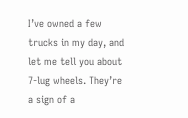I’ve owned a few trucks in my day, and let me tell you about 7-lug wheels. They’re a sign of a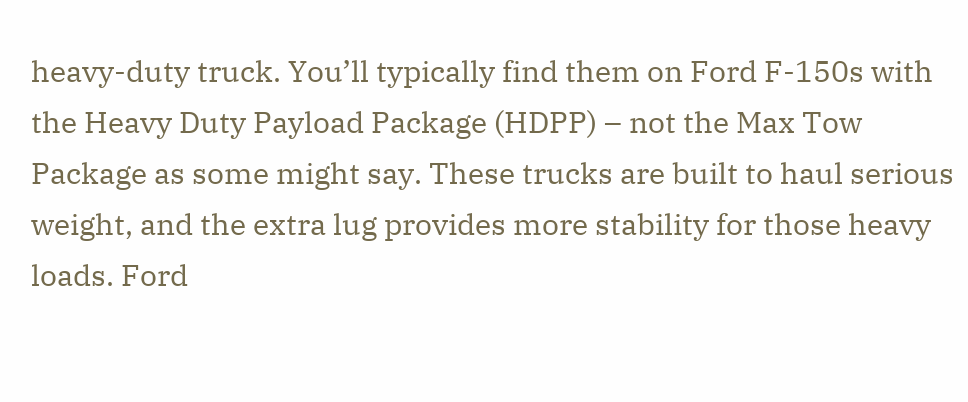heavy-duty truck. You’ll typically find them on Ford F-150s with the Heavy Duty Payload Package (HDPP) – not the Max Tow Package as some might say. These trucks are built to haul serious weight, and the extra lug provides more stability for those heavy loads. Ford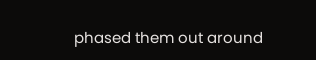phased them out around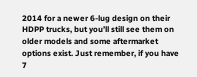2014 for a newer 6-lug design on their HDPP trucks, but you’ll still see them on older models and some aftermarket options exist. Just remember, if you have 7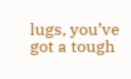lugs, you’ve got a tough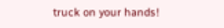truck on your hands!